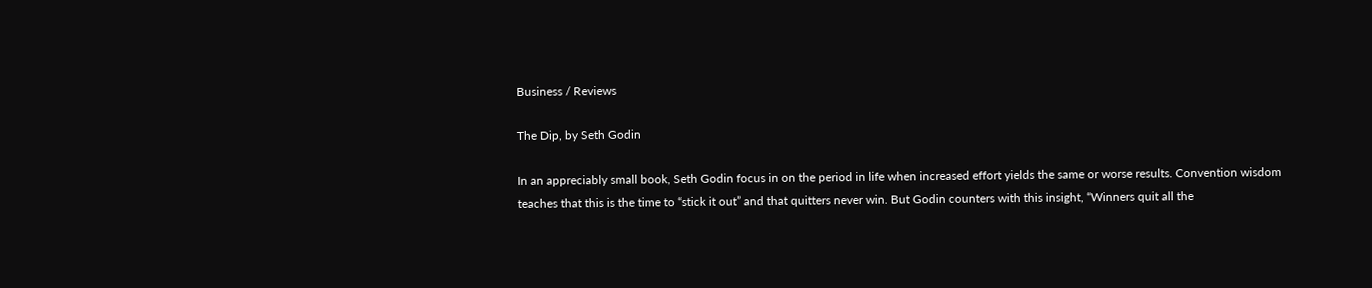Business / Reviews

The Dip, by Seth Godin

In an appreciably small book, Seth Godin focus in on the period in life when increased effort yields the same or worse results. Convention wisdom teaches that this is the time to “stick it out” and that quitters never win. But Godin counters with this insight, “Winners quit all the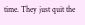time. They just quit the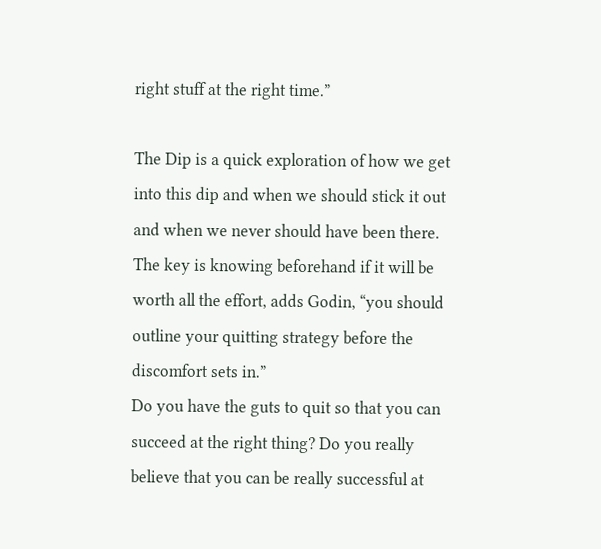right stuff at the right time.”

The Dip is a quick exploration of how we get into this dip and when we should stick it out and when we never should have been there. The key is knowing beforehand if it will be worth all the effort, adds Godin, “you should outline your quitting strategy before the discomfort sets in.”
Do you have the guts to quit so that you can succeed at the right thing? Do you really believe that you can be really successful at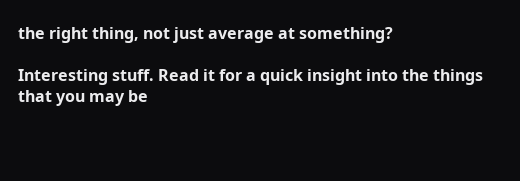the right thing, not just average at something?

Interesting stuff. Read it for a quick insight into the things that you may be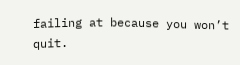failing at because you won’t quit.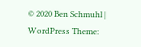© 2020 Ben Schmuhl | WordPress Theme: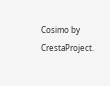Cosimo by CrestaProject.